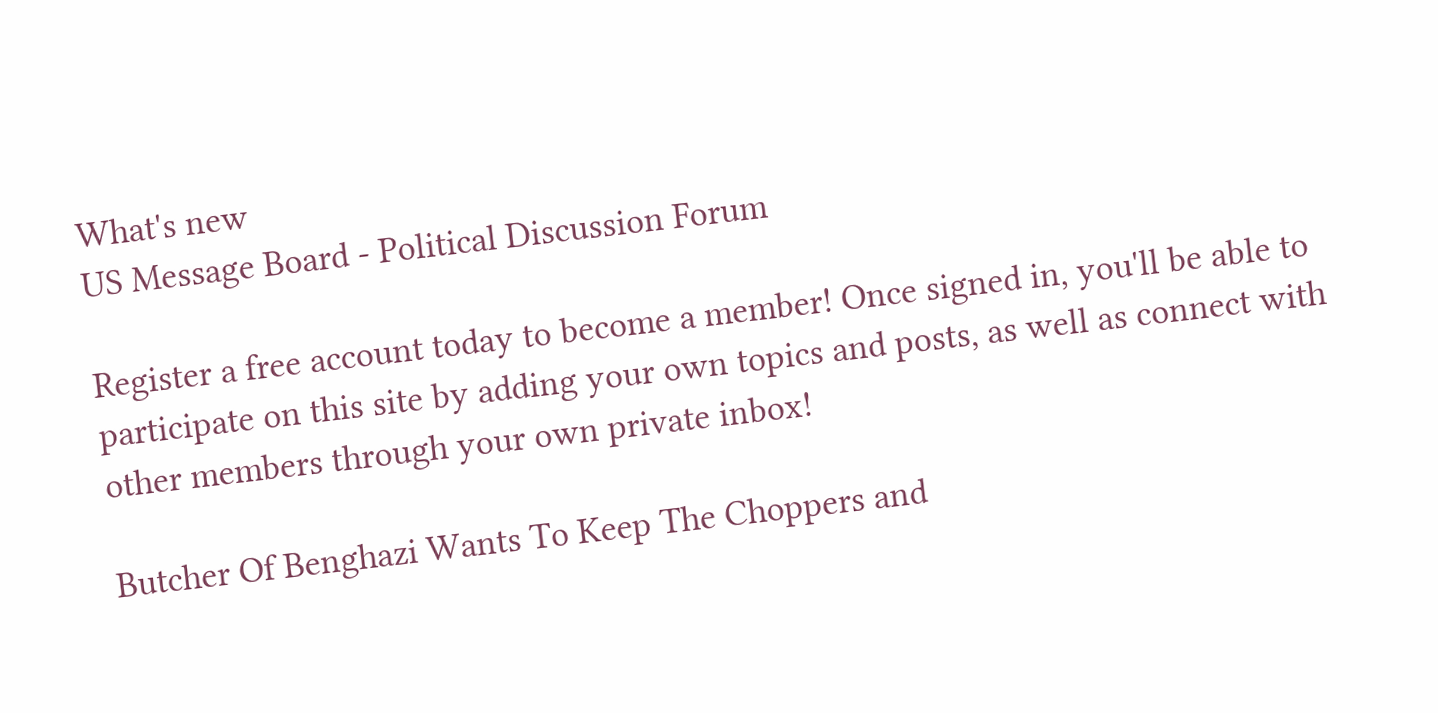What's new
US Message Board - Political Discussion Forum

Register a free account today to become a member! Once signed in, you'll be able to participate on this site by adding your own topics and posts, as well as connect with other members through your own private inbox!

Butcher Of Benghazi Wants To Keep The Choppers and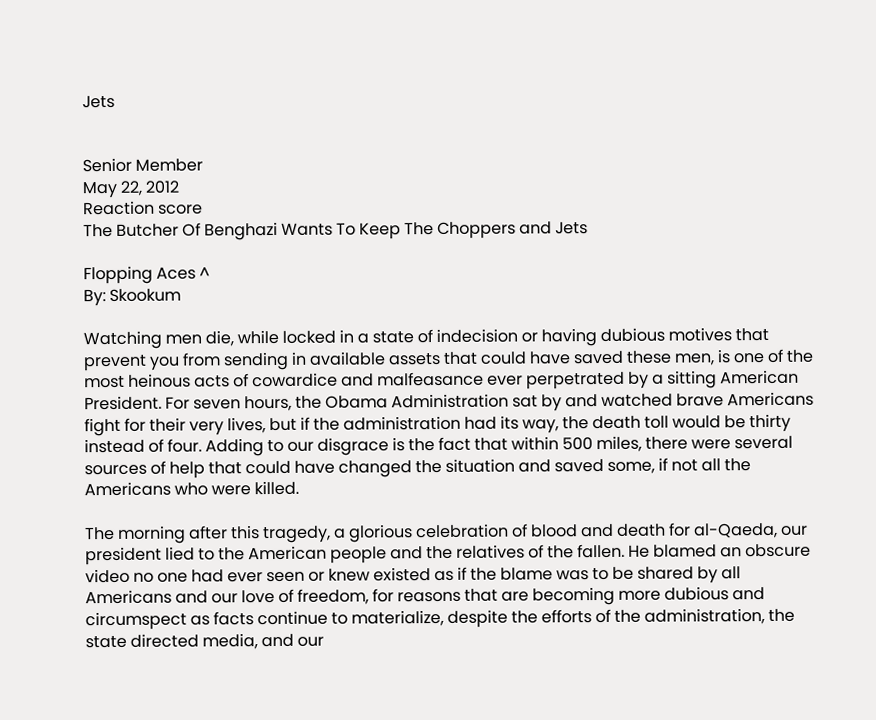Jets


Senior Member
May 22, 2012
Reaction score
The Butcher Of Benghazi Wants To Keep The Choppers and Jets

Flopping Aces ^
By: Skookum

Watching men die, while locked in a state of indecision or having dubious motives that prevent you from sending in available assets that could have saved these men, is one of the most heinous acts of cowardice and malfeasance ever perpetrated by a sitting American President. For seven hours, the Obama Administration sat by and watched brave Americans fight for their very lives, but if the administration had its way, the death toll would be thirty instead of four. Adding to our disgrace is the fact that within 500 miles, there were several sources of help that could have changed the situation and saved some, if not all the Americans who were killed.

The morning after this tragedy, a glorious celebration of blood and death for al-Qaeda, our president lied to the American people and the relatives of the fallen. He blamed an obscure video no one had ever seen or knew existed as if the blame was to be shared by all Americans and our love of freedom, for reasons that are becoming more dubious and circumspect as facts continue to materialize, despite the efforts of the administration, the state directed media, and our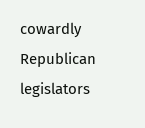cowardly Republican legislators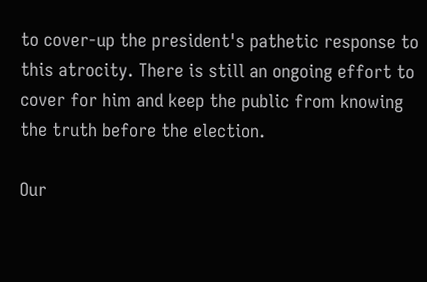to cover-up the president's pathetic response to this atrocity. There is still an ongoing effort to cover for him and keep the public from knowing the truth before the election.

Our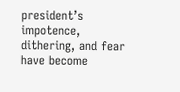president’s impotence, dithering, and fear have become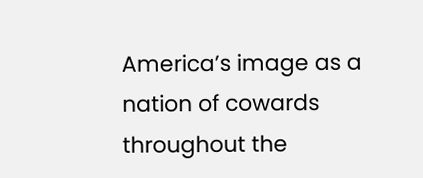America’s image as a nation of cowards throughout the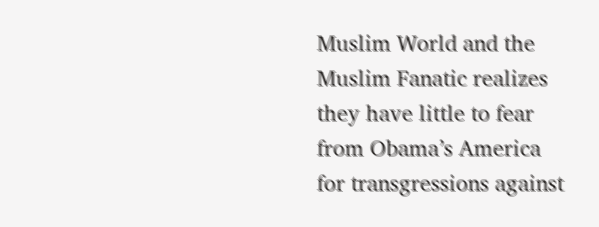Muslim World and the Muslim Fanatic realizes they have little to fear from Obama’s America for transgressions against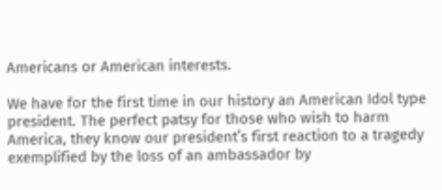Americans or American interests.

We have for the first time in our history an American Idol type president. The perfect patsy for those who wish to harm America, they know our president’s first reaction to a tragedy exemplified by the loss of an ambassador by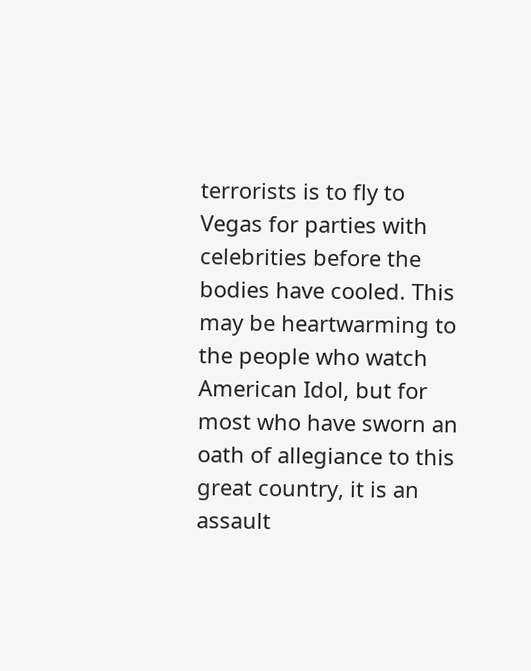terrorists is to fly to Vegas for parties with celebrities before the bodies have cooled. This may be heartwarming to the people who watch American Idol, but for most who have sworn an oath of allegiance to this great country, it is an assault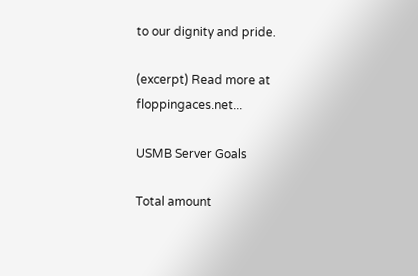to our dignity and pride.

(excerpt) Read more at floppingaces.net...

USMB Server Goals

Total amount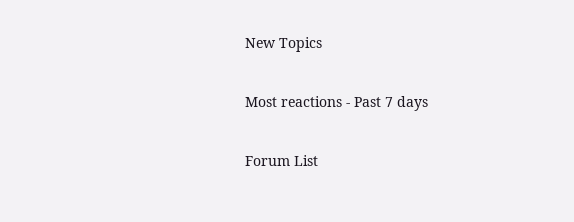New Topics

Most reactions - Past 7 days

Forum List